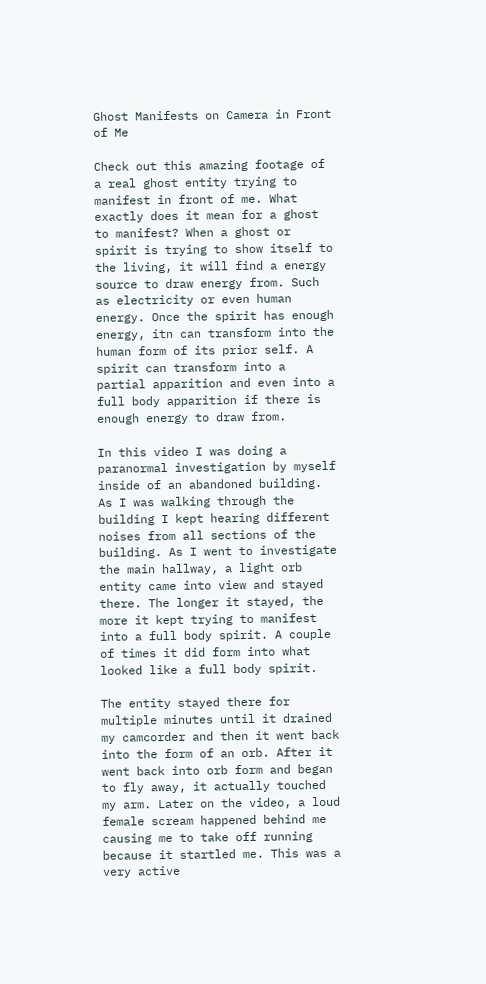Ghost Manifests on Camera in Front of Me

Check out this amazing footage of a real ghost entity trying to manifest in front of me. What exactly does it mean for a ghost to manifest? When a ghost or spirit is trying to show itself to the living, it will find a energy source to draw energy from. Such as electricity or even human energy. Once the spirit has enough energy, itn can transform into the human form of its prior self. A spirit can transform into a partial apparition and even into a full body apparition if there is enough energy to draw from.

In this video I was doing a paranormal investigation by myself inside of an abandoned building. As I was walking through the building I kept hearing different noises from all sections of the building. As I went to investigate the main hallway, a light orb entity came into view and stayed there. The longer it stayed, the more it kept trying to manifest into a full body spirit. A couple of times it did form into what looked like a full body spirit.

The entity stayed there for multiple minutes until it drained my camcorder and then it went back into the form of an orb. After it went back into orb form and began to fly away, it actually touched my arm. Later on the video, a loud female scream happened behind me causing me to take off running because it startled me. This was a very active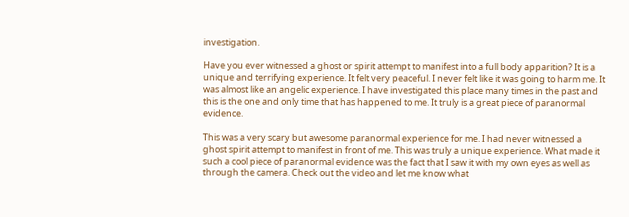investigation.

Have you ever witnessed a ghost or spirit attempt to manifest into a full body apparition? It is a unique and terrifying experience. It felt very peaceful. I never felt like it was going to harm me. It was almost like an angelic experience. I have investigated this place many times in the past and this is the one and only time that has happened to me. It truly is a great piece of paranormal evidence.

This was a very scary but awesome paranormal experience for me. I had never witnessed a ghost spirit attempt to manifest in front of me. This was truly a unique experience. What made it such a cool piece of paranormal evidence was the fact that I saw it with my own eyes as well as through the camera. Check out the video and let me know what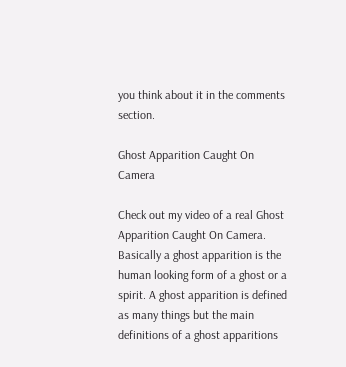you think about it in the comments section.

Ghost Apparition Caught On Camera

Check out my video of a real Ghost Apparition Caught On Camera. Basically a ghost apparition is the human looking form of a ghost or a spirit. A ghost apparition is defined as many things but the main definitions of a ghost apparitions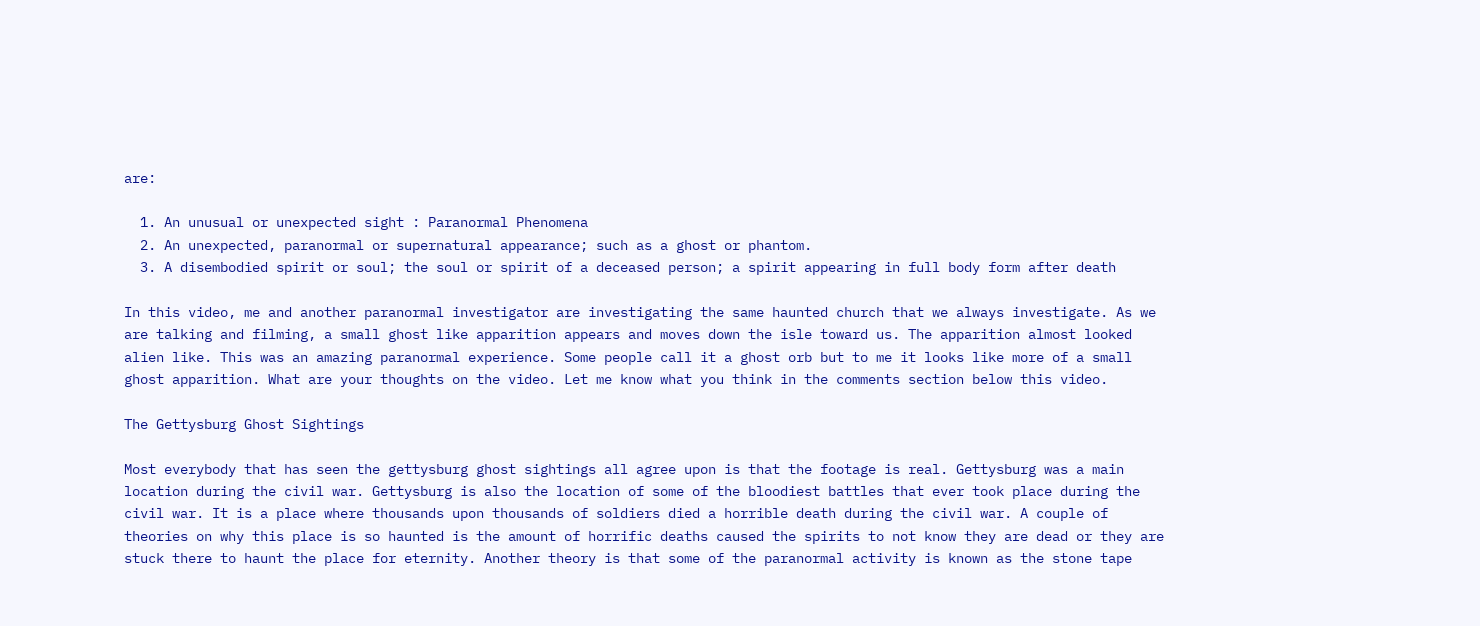are:

  1. An unusual or unexpected sight : Paranormal Phenomena
  2. An unexpected, paranormal or supernatural appearance; such as a ghost or phantom.
  3. A disembodied spirit or soul; the soul or spirit of a deceased person; a spirit appearing in full body form after death

In this video, me and another paranormal investigator are investigating the same haunted church that we always investigate. As we are talking and filming, a small ghost like apparition appears and moves down the isle toward us. The apparition almost looked alien like. This was an amazing paranormal experience. Some people call it a ghost orb but to me it looks like more of a small ghost apparition. What are your thoughts on the video. Let me know what you think in the comments section below this video.

The Gettysburg Ghost Sightings

Most everybody that has seen the gettysburg ghost sightings all agree upon is that the footage is real. Gettysburg was a main location during the civil war. Gettysburg is also the location of some of the bloodiest battles that ever took place during the civil war. It is a place where thousands upon thousands of soldiers died a horrible death during the civil war. A couple of theories on why this place is so haunted is the amount of horrific deaths caused the spirits to not know they are dead or they are stuck there to haunt the place for eternity. Another theory is that some of the paranormal activity is known as the stone tape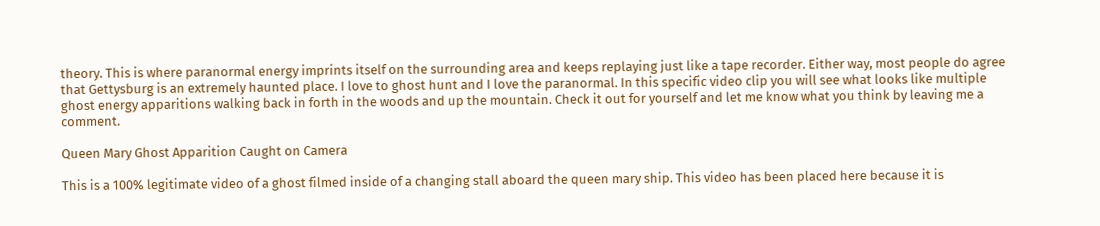theory. This is where paranormal energy imprints itself on the surrounding area and keeps replaying just like a tape recorder. Either way, most people do agree that Gettysburg is an extremely haunted place. I love to ghost hunt and I love the paranormal. In this specific video clip you will see what looks like multiple ghost energy apparitions walking back in forth in the woods and up the mountain. Check it out for yourself and let me know what you think by leaving me a comment.

Queen Mary Ghost Apparition Caught on Camera

This is a 100% legitimate video of a ghost filmed inside of a changing stall aboard the queen mary ship. This video has been placed here because it is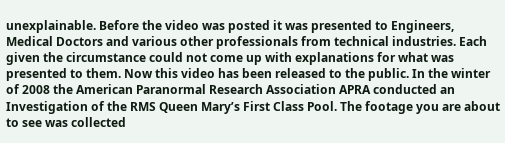unexplainable. Before the video was posted it was presented to Engineers, Medical Doctors and various other professionals from technical industries. Each given the circumstance could not come up with explanations for what was presented to them. Now this video has been released to the public. In the winter of 2008 the American Paranormal Research Association APRA conducted an Investigation of the RMS Queen Mary’s First Class Pool. The footage you are about to see was collected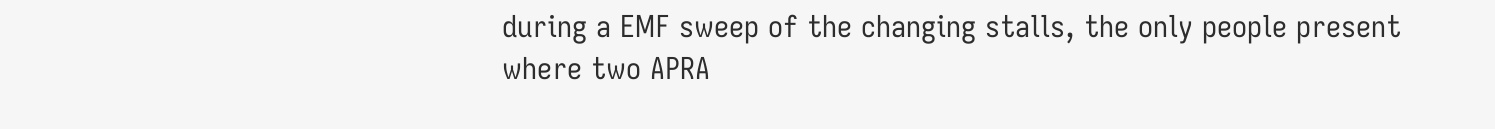during a EMF sweep of the changing stalls, the only people present where two APRA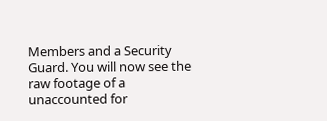Members and a Security Guard. You will now see the raw footage of a unaccounted for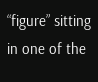“figure” sitting in one of the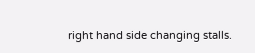right hand side changing stalls.